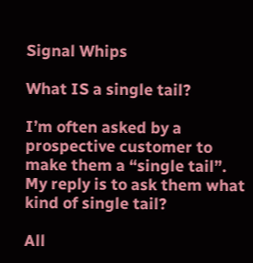Signal Whips

What IS a single tail?

I’m often asked by a prospective customer to make them a “single tail”. My reply is to ask them what kind of single tail?

All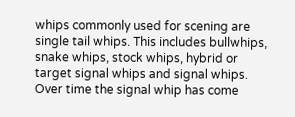whips commonly used for scening are single tail whips. This includes bullwhips, snake whips, stock whips, hybrid or target signal whips and signal whips. Over time the signal whip has come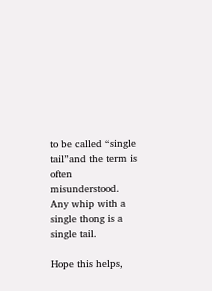to be called “single tail”and the term is often misunderstood. Any whip with a single thong is a single tail.

Hope this helps,